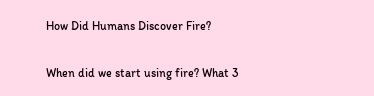How Did Humans Discover Fire?

When did we start using fire? What 3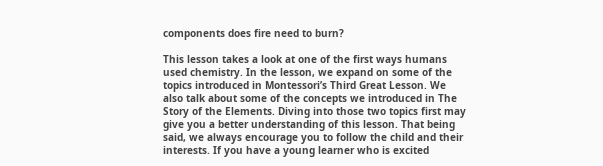components does fire need to burn?

This lesson takes a look at one of the first ways humans used chemistry. In the lesson, we expand on some of the topics introduced in Montessori’s Third Great Lesson. We also talk about some of the concepts we introduced in The Story of the Elements. Diving into those two topics first may give you a better understanding of this lesson. That being said, we always encourage you to follow the child and their interests. If you have a young learner who is excited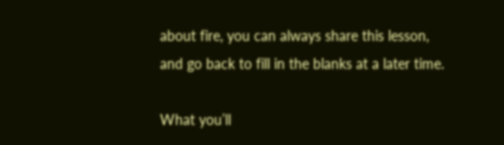about fire, you can always share this lesson, and go back to fill in the blanks at a later time.

What you’ll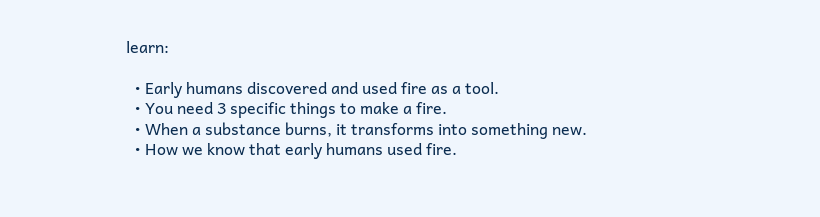learn:

  • Early humans discovered and used fire as a tool.
  • You need 3 specific things to make a fire.
  • When a substance burns, it transforms into something new.
  • How we know that early humans used fire.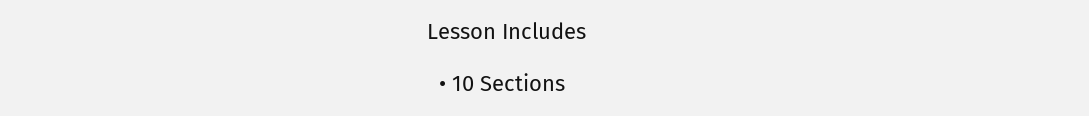Lesson Includes

  • 10 Sections